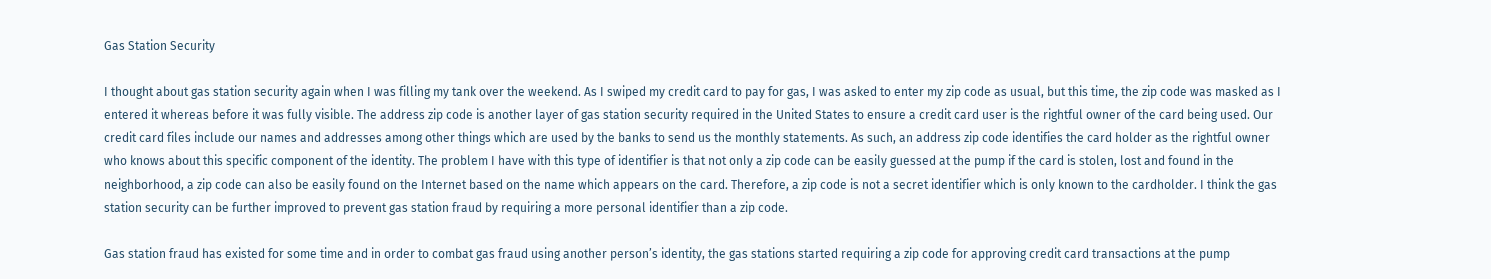Gas Station Security

I thought about gas station security again when I was filling my tank over the weekend. As I swiped my credit card to pay for gas, I was asked to enter my zip code as usual, but this time, the zip code was masked as I entered it whereas before it was fully visible. The address zip code is another layer of gas station security required in the United States to ensure a credit card user is the rightful owner of the card being used. Our credit card files include our names and addresses among other things which are used by the banks to send us the monthly statements. As such, an address zip code identifies the card holder as the rightful owner who knows about this specific component of the identity. The problem I have with this type of identifier is that not only a zip code can be easily guessed at the pump if the card is stolen, lost and found in the neighborhood, a zip code can also be easily found on the Internet based on the name which appears on the card. Therefore, a zip code is not a secret identifier which is only known to the cardholder. I think the gas station security can be further improved to prevent gas station fraud by requiring a more personal identifier than a zip code.

Gas station fraud has existed for some time and in order to combat gas fraud using another person’s identity, the gas stations started requiring a zip code for approving credit card transactions at the pump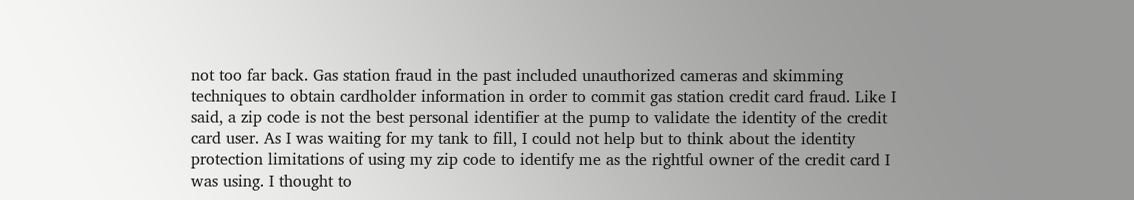not too far back. Gas station fraud in the past included unauthorized cameras and skimming techniques to obtain cardholder information in order to commit gas station credit card fraud. Like I said, a zip code is not the best personal identifier at the pump to validate the identity of the credit card user. As I was waiting for my tank to fill, I could not help but to think about the identity protection limitations of using my zip code to identify me as the rightful owner of the credit card I was using. I thought to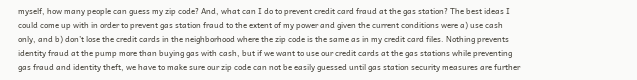myself, how many people can guess my zip code? And, what can I do to prevent credit card fraud at the gas station? The best ideas I could come up with in order to prevent gas station fraud to the extent of my power and given the current conditions were a) use cash only, and b) don’t lose the credit cards in the neighborhood where the zip code is the same as in my credit card files. Nothing prevents identity fraud at the pump more than buying gas with cash, but if we want to use our credit cards at the gas stations while preventing gas fraud and identity theft, we have to make sure our zip code can not be easily guessed until gas station security measures are further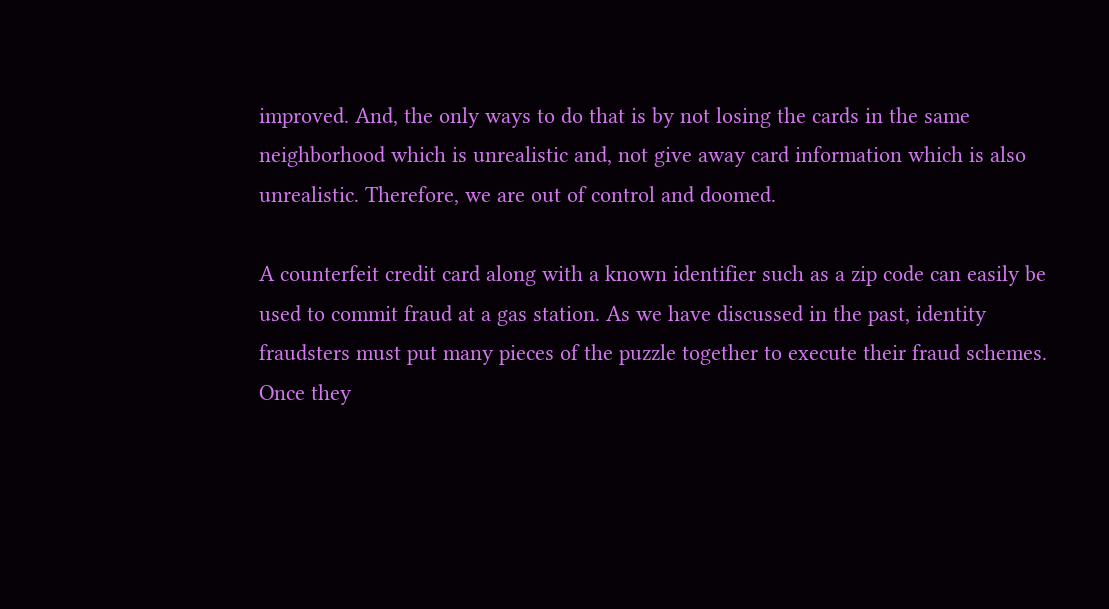improved. And, the only ways to do that is by not losing the cards in the same neighborhood which is unrealistic and, not give away card information which is also unrealistic. Therefore, we are out of control and doomed.

A counterfeit credit card along with a known identifier such as a zip code can easily be used to commit fraud at a gas station. As we have discussed in the past, identity fraudsters must put many pieces of the puzzle together to execute their fraud schemes. Once they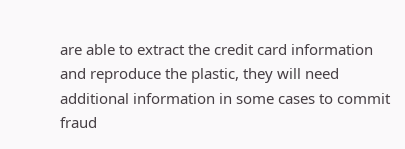are able to extract the credit card information and reproduce the plastic, they will need additional information in some cases to commit fraud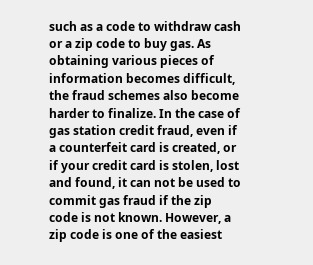such as a code to withdraw cash or a zip code to buy gas. As obtaining various pieces of information becomes difficult, the fraud schemes also become harder to finalize. In the case of gas station credit fraud, even if a counterfeit card is created, or if your credit card is stolen, lost and found, it can not be used to commit gas fraud if the zip code is not known. However, a zip code is one of the easiest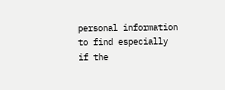personal information to find especially if the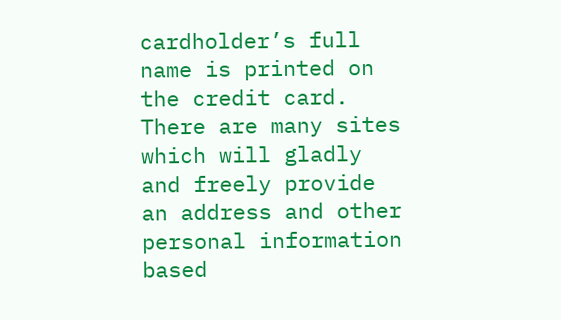cardholder’s full name is printed on the credit card. There are many sites which will gladly and freely provide an address and other personal information based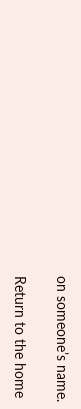on someone’s name.

Return to the home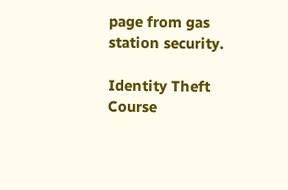page from gas station security.

Identity Theft Course